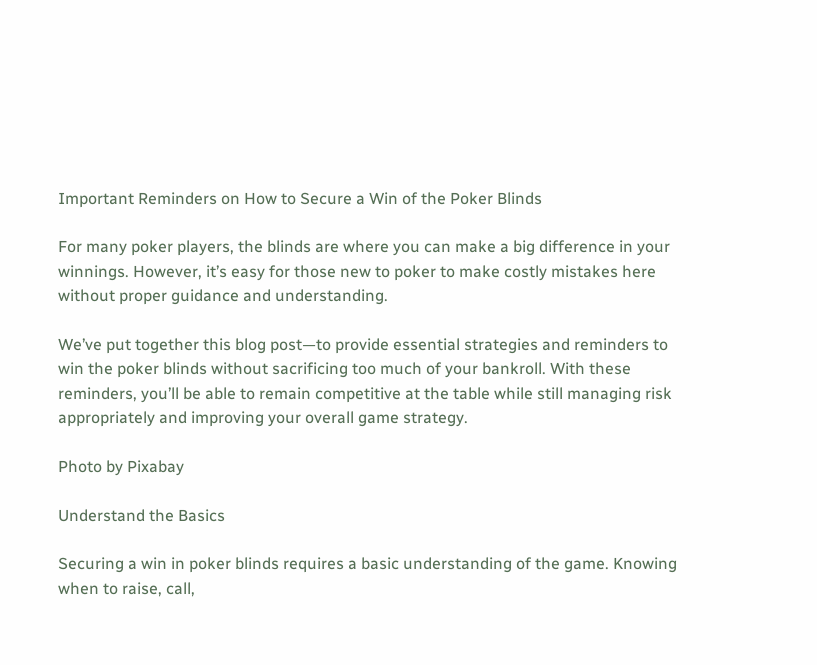Important Reminders on How to Secure a Win of the Poker Blinds

For many poker players, the blinds are where you can make a big difference in your winnings. However, it’s easy for those new to poker to make costly mistakes here without proper guidance and understanding.

We’ve put together this blog post—to provide essential strategies and reminders to win the poker blinds without sacrificing too much of your bankroll. With these reminders, you’ll be able to remain competitive at the table while still managing risk appropriately and improving your overall game strategy.

Photo by Pixabay

Understand the Basics

Securing a win in poker blinds requires a basic understanding of the game. Knowing when to raise, call,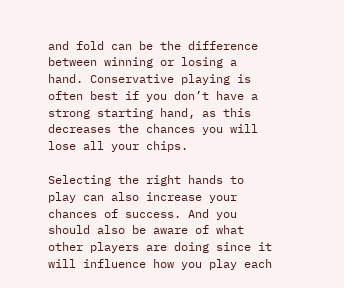and fold can be the difference between winning or losing a hand. Conservative playing is often best if you don’t have a strong starting hand, as this decreases the chances you will lose all your chips.

Selecting the right hands to play can also increase your chances of success. And you should also be aware of what other players are doing since it will influence how you play each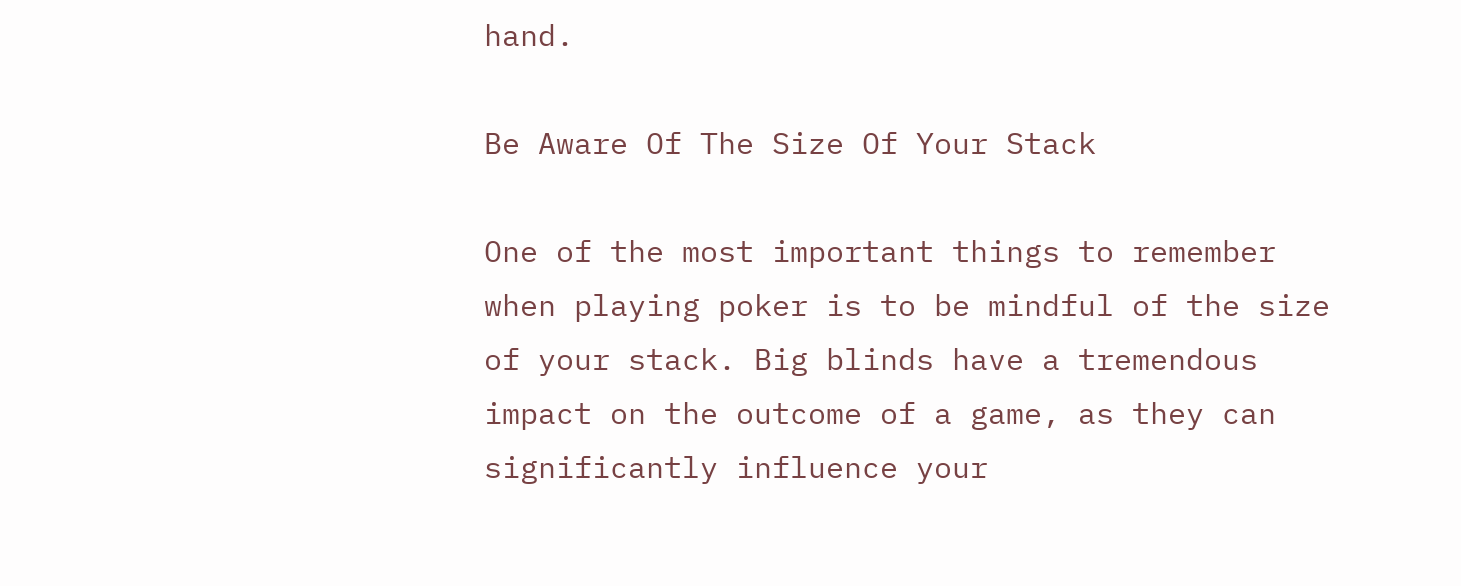hand.

Be Aware Of The Size Of Your Stack

One of the most important things to remember when playing poker is to be mindful of the size of your stack. Big blinds have a tremendous impact on the outcome of a game, as they can significantly influence your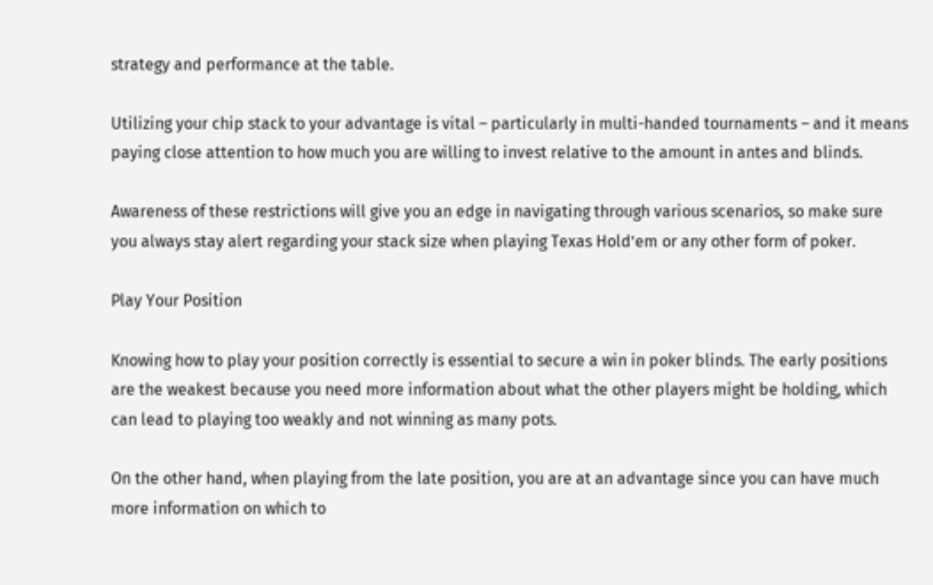strategy and performance at the table.

Utilizing your chip stack to your advantage is vital – particularly in multi-handed tournaments – and it means paying close attention to how much you are willing to invest relative to the amount in antes and blinds.

Awareness of these restrictions will give you an edge in navigating through various scenarios, so make sure you always stay alert regarding your stack size when playing Texas Hold’em or any other form of poker.

Play Your Position

Knowing how to play your position correctly is essential to secure a win in poker blinds. The early positions are the weakest because you need more information about what the other players might be holding, which can lead to playing too weakly and not winning as many pots.

On the other hand, when playing from the late position, you are at an advantage since you can have much more information on which to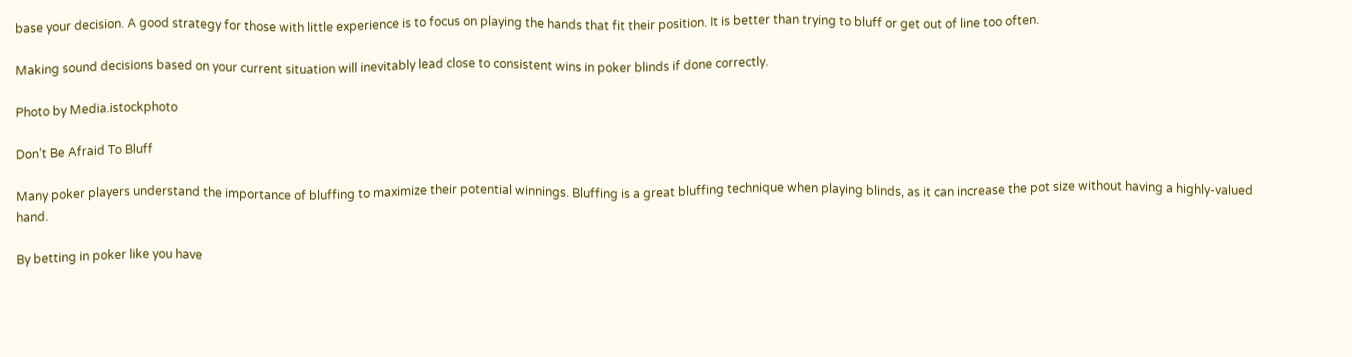base your decision. A good strategy for those with little experience is to focus on playing the hands that fit their position. It is better than trying to bluff or get out of line too often.

Making sound decisions based on your current situation will inevitably lead close to consistent wins in poker blinds if done correctly.

Photo by Media.istockphoto

Don’t Be Afraid To Bluff

Many poker players understand the importance of bluffing to maximize their potential winnings. Bluffing is a great bluffing technique when playing blinds, as it can increase the pot size without having a highly-valued hand.

By betting in poker like you have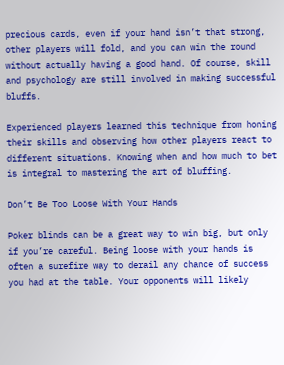precious cards, even if your hand isn’t that strong, other players will fold, and you can win the round without actually having a good hand. Of course, skill and psychology are still involved in making successful bluffs.

Experienced players learned this technique from honing their skills and observing how other players react to different situations. Knowing when and how much to bet is integral to mastering the art of bluffing.

Don’t Be Too Loose With Your Hands

Poker blinds can be a great way to win big, but only if you’re careful. Being loose with your hands is often a surefire way to derail any chance of success you had at the table. Your opponents will likely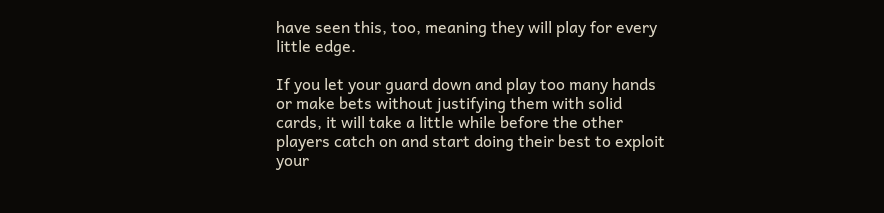have seen this, too, meaning they will play for every little edge.

If you let your guard down and play too many hands or make bets without justifying them with solid cards, it will take a little while before the other players catch on and start doing their best to exploit your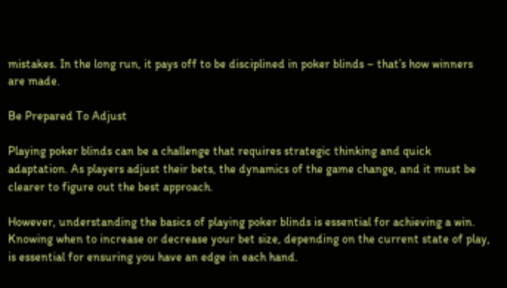mistakes. In the long run, it pays off to be disciplined in poker blinds – that’s how winners are made.

Be Prepared To Adjust

Playing poker blinds can be a challenge that requires strategic thinking and quick adaptation. As players adjust their bets, the dynamics of the game change, and it must be clearer to figure out the best approach.

However, understanding the basics of playing poker blinds is essential for achieving a win. Knowing when to increase or decrease your bet size, depending on the current state of play, is essential for ensuring you have an edge in each hand.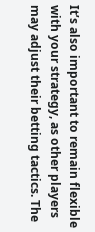It’s also important to remain flexible with your strategy, as other players may adjust their betting tactics. The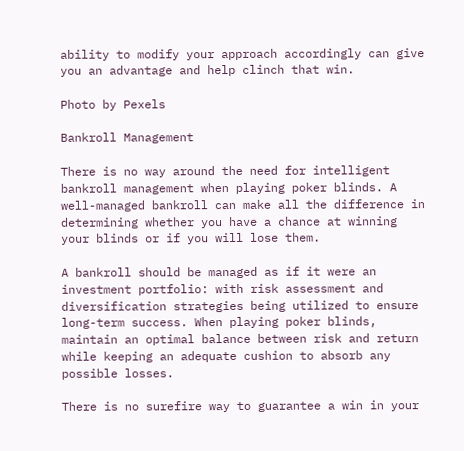ability to modify your approach accordingly can give you an advantage and help clinch that win.

Photo by Pexels

Bankroll Management

There is no way around the need for intelligent bankroll management when playing poker blinds. A well-managed bankroll can make all the difference in determining whether you have a chance at winning your blinds or if you will lose them.

A bankroll should be managed as if it were an investment portfolio: with risk assessment and diversification strategies being utilized to ensure long-term success. When playing poker blinds, maintain an optimal balance between risk and return while keeping an adequate cushion to absorb any possible losses.

There is no surefire way to guarantee a win in your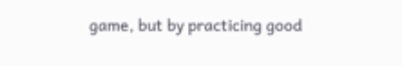game, but by practicing good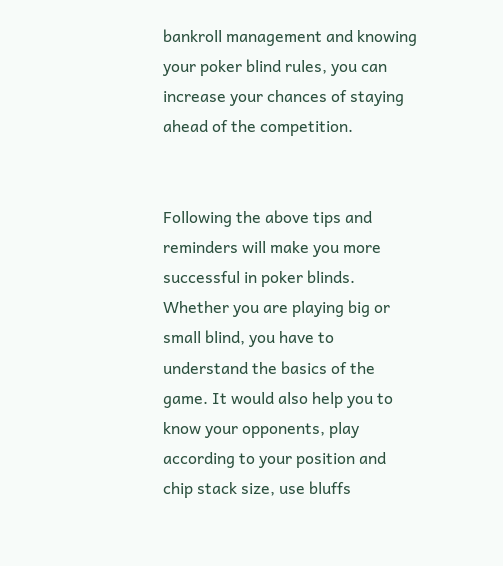bankroll management and knowing your poker blind rules, you can increase your chances of staying ahead of the competition.


Following the above tips and reminders will make you more successful in poker blinds. Whether you are playing big or small blind, you have to understand the basics of the game. It would also help you to know your opponents, play according to your position and chip stack size, use bluffs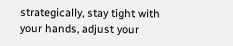strategically, stay tight with your hands, adjust your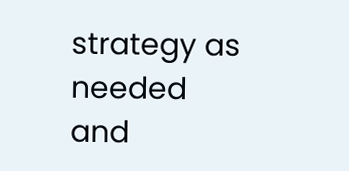strategy as needed and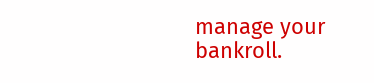manage your bankroll.